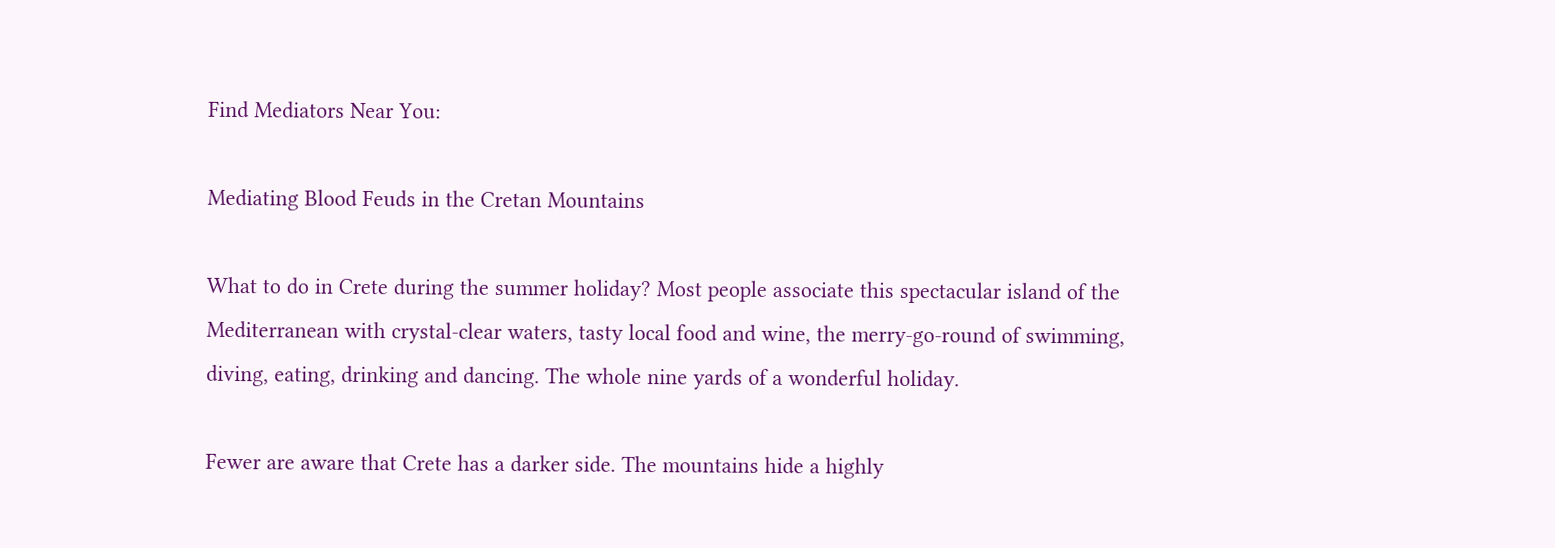Find Mediators Near You:

Mediating Blood Feuds in the Cretan Mountains

What to do in Crete during the summer holiday? Most people associate this spectacular island of the Mediterranean with crystal-clear waters, tasty local food and wine, the merry-go-round of swimming, diving, eating, drinking and dancing. The whole nine yards of a wonderful holiday.

Fewer are aware that Crete has a darker side. The mountains hide a highly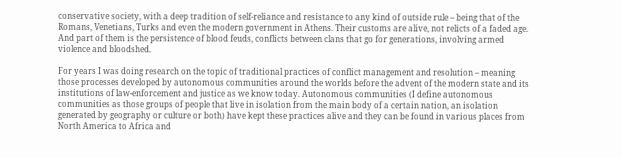conservative society, with a deep tradition of self-reliance and resistance to any kind of outside rule – being that of the Romans, Venetians, Turks and even the modern government in Athens. Their customs are alive, not relicts of a faded age. And part of them is the persistence of blood feuds, conflicts between clans that go for generations, involving armed violence and bloodshed.

For years I was doing research on the topic of traditional practices of conflict management and resolution – meaning those processes developed by autonomous communities around the worlds before the advent of the modern state and its institutions of law-enforcement and justice as we know today. Autonomous communities (I define autonomous communities as those groups of people that live in isolation from the main body of a certain nation, an isolation generated by geography or culture or both) have kept these practices alive and they can be found in various places from North America to Africa and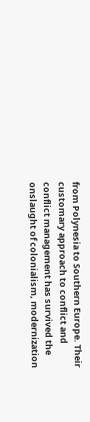from Polynesia to Southern Europe. Their customary approach to conflict and conflict management has survived the onslaught of colonialism, modernization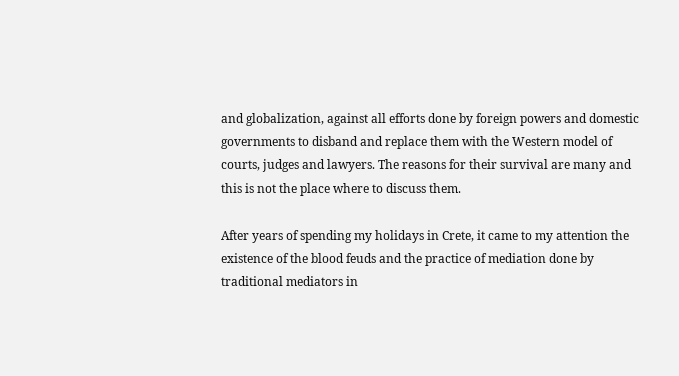and globalization, against all efforts done by foreign powers and domestic governments to disband and replace them with the Western model of courts, judges and lawyers. The reasons for their survival are many and this is not the place where to discuss them.

After years of spending my holidays in Crete, it came to my attention the existence of the blood feuds and the practice of mediation done by traditional mediators in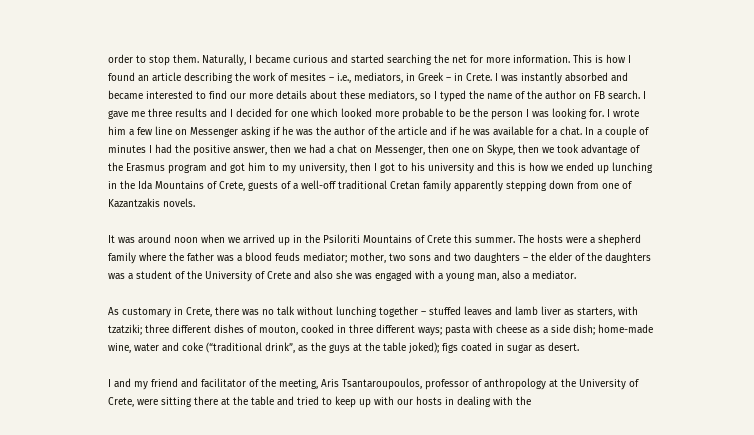order to stop them. Naturally, I became curious and started searching the net for more information. This is how I found an article describing the work of mesites – i.e., mediators, in Greek – in Crete. I was instantly absorbed and became interested to find our more details about these mediators, so I typed the name of the author on FB search. I gave me three results and I decided for one which looked more probable to be the person I was looking for. I wrote him a few line on Messenger asking if he was the author of the article and if he was available for a chat. In a couple of minutes I had the positive answer, then we had a chat on Messenger, then one on Skype, then we took advantage of the Erasmus program and got him to my university, then I got to his university and this is how we ended up lunching in the Ida Mountains of Crete, guests of a well-off traditional Cretan family apparently stepping down from one of Kazantzakis novels.

It was around noon when we arrived up in the Psiloriti Mountains of Crete this summer. The hosts were a shepherd family where the father was a blood feuds mediator; mother, two sons and two daughters – the elder of the daughters was a student of the University of Crete and also she was engaged with a young man, also a mediator.

As customary in Crete, there was no talk without lunching together – stuffed leaves and lamb liver as starters, with tzatziki; three different dishes of mouton, cooked in three different ways; pasta with cheese as a side dish; home-made wine, water and coke (“traditional drink”, as the guys at the table joked); figs coated in sugar as desert.

I and my friend and facilitator of the meeting, Aris Tsantaroupoulos, professor of anthropology at the University of Crete, were sitting there at the table and tried to keep up with our hosts in dealing with the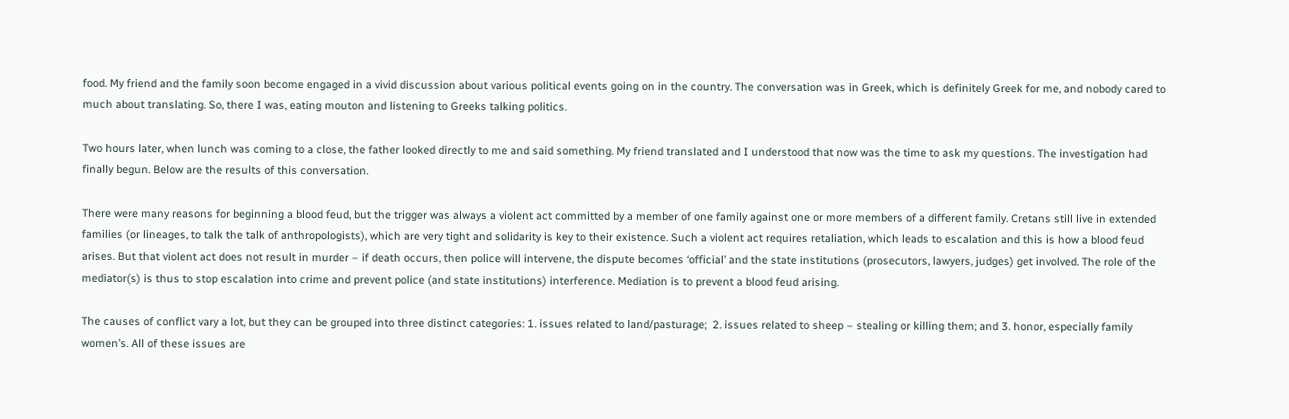food. My friend and the family soon become engaged in a vivid discussion about various political events going on in the country. The conversation was in Greek, which is definitely Greek for me, and nobody cared to much about translating. So, there I was, eating mouton and listening to Greeks talking politics.

Two hours later, when lunch was coming to a close, the father looked directly to me and said something. My friend translated and I understood that now was the time to ask my questions. The investigation had finally begun. Below are the results of this conversation.

There were many reasons for beginning a blood feud, but the trigger was always a violent act committed by a member of one family against one or more members of a different family. Cretans still live in extended families (or lineages, to talk the talk of anthropologists), which are very tight and solidarity is key to their existence. Such a violent act requires retaliation, which leads to escalation and this is how a blood feud arises. But that violent act does not result in murder – if death occurs, then police will intervene, the dispute becomes ‘official’ and the state institutions (prosecutors, lawyers, judges) get involved. The role of the mediator(s) is thus to stop escalation into crime and prevent police (and state institutions) interference. Mediation is to prevent a blood feud arising.

The causes of conflict vary a lot, but they can be grouped into three distinct categories: 1. issues related to land/pasturage;  2. issues related to sheep – stealing or killing them; and 3. honor, especially family women’s. All of these issues are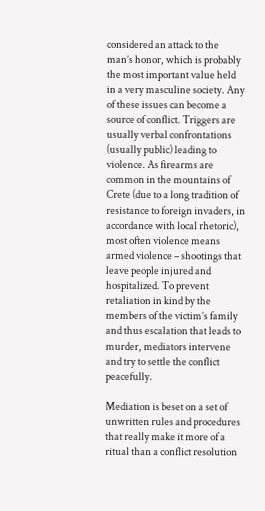considered an attack to the man’s honor, which is probably the most important value held in a very masculine society. Any of these issues can become a source of conflict. Triggers are usually verbal confrontations (usually public) leading to violence. As firearms are common in the mountains of Crete (due to a long tradition of resistance to foreign invaders, in accordance with local rhetoric), most often violence means armed violence – shootings that leave people injured and hospitalized. To prevent retaliation in kind by the members of the victim’s family and thus escalation that leads to murder, mediators intervene and try to settle the conflict peacefully.

Mediation is beset on a set of unwritten rules and procedures that really make it more of a ritual than a conflict resolution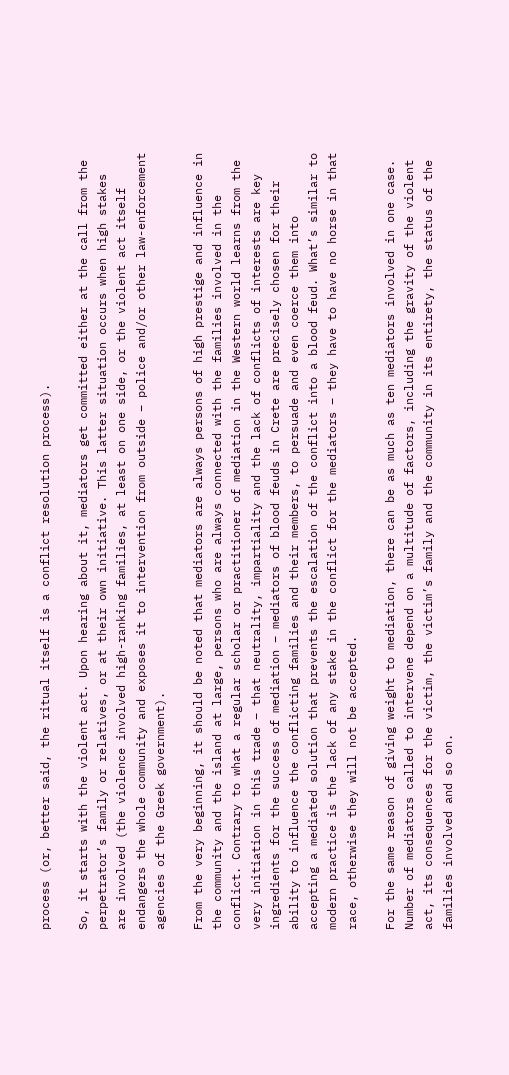process (or, better said, the ritual itself is a conflict resolution process).

So, it starts with the violent act. Upon hearing about it, mediators get committed either at the call from the perpetrator’s family or relatives, or at their own initiative. This latter situation occurs when high stakes are involved (the violence involved high-ranking families, at least on one side, or the violent act itself endangers the whole community and exposes it to intervention from outside – police and/or other law-enforcement agencies of the Greek government).

From the very beginning, it should be noted that mediators are always persons of high prestige and influence in the community and the island at large, persons who are always connected with the families involved in the conflict. Contrary to what a regular scholar or practitioner of mediation in the Western world learns from the very initiation in this trade – that neutrality, impartiality and the lack of conflicts of interests are key ingredients for the success of mediation – mediators of blood feuds in Crete are precisely chosen for their ability to influence the conflicting families and their members, to persuade and even coerce them into accepting a mediated solution that prevents the escalation of the conflict into a blood feud. What’s similar to modern practice is the lack of any stake in the conflict for the mediators – they have to have no horse in that race, otherwise they will not be accepted.

For the same reason of giving weight to mediation, there can be as much as ten mediators involved in one case. Number of mediators called to intervene depend on a multitude of factors, including the gravity of the violent act, its consequences for the victim, the victim’s family and the community in its entirety, the status of the families involved and so on.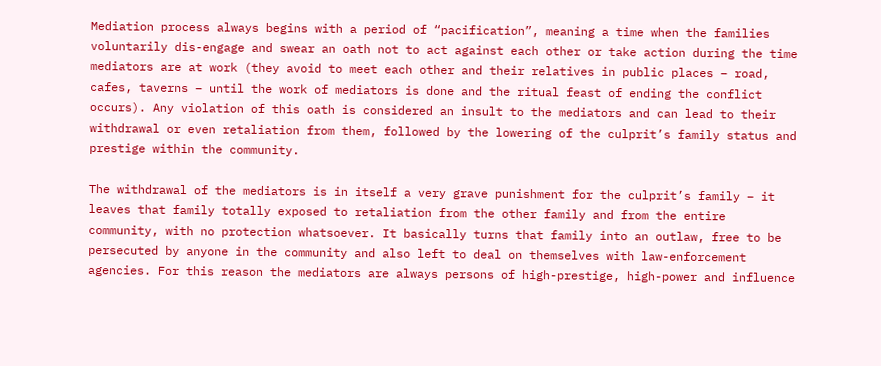Mediation process always begins with a period of “pacification”, meaning a time when the families voluntarily dis-engage and swear an oath not to act against each other or take action during the time mediators are at work (they avoid to meet each other and their relatives in public places – road, cafes, taverns – until the work of mediators is done and the ritual feast of ending the conflict occurs). Any violation of this oath is considered an insult to the mediators and can lead to their withdrawal or even retaliation from them, followed by the lowering of the culprit’s family status and prestige within the community.

The withdrawal of the mediators is in itself a very grave punishment for the culprit’s family – it leaves that family totally exposed to retaliation from the other family and from the entire community, with no protection whatsoever. It basically turns that family into an outlaw, free to be persecuted by anyone in the community and also left to deal on themselves with law-enforcement agencies. For this reason the mediators are always persons of high-prestige, high-power and influence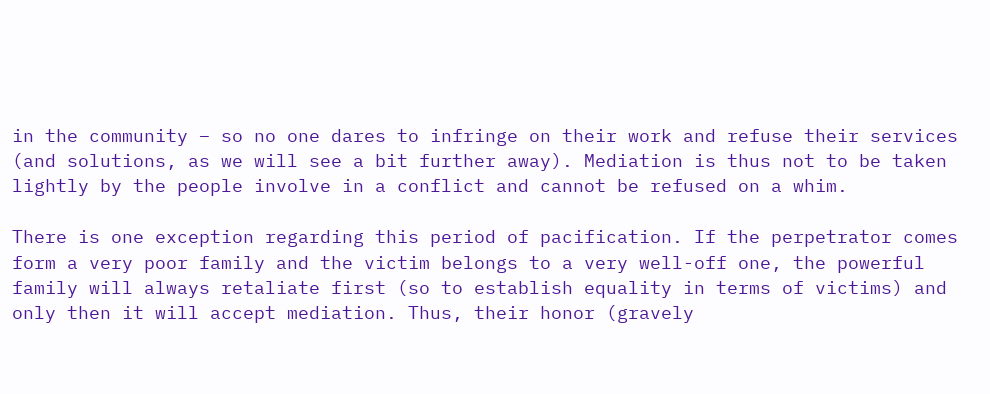in the community – so no one dares to infringe on their work and refuse their services (and solutions, as we will see a bit further away). Mediation is thus not to be taken lightly by the people involve in a conflict and cannot be refused on a whim.

There is one exception regarding this period of pacification. If the perpetrator comes form a very poor family and the victim belongs to a very well-off one, the powerful family will always retaliate first (so to establish equality in terms of victims) and only then it will accept mediation. Thus, their honor (gravely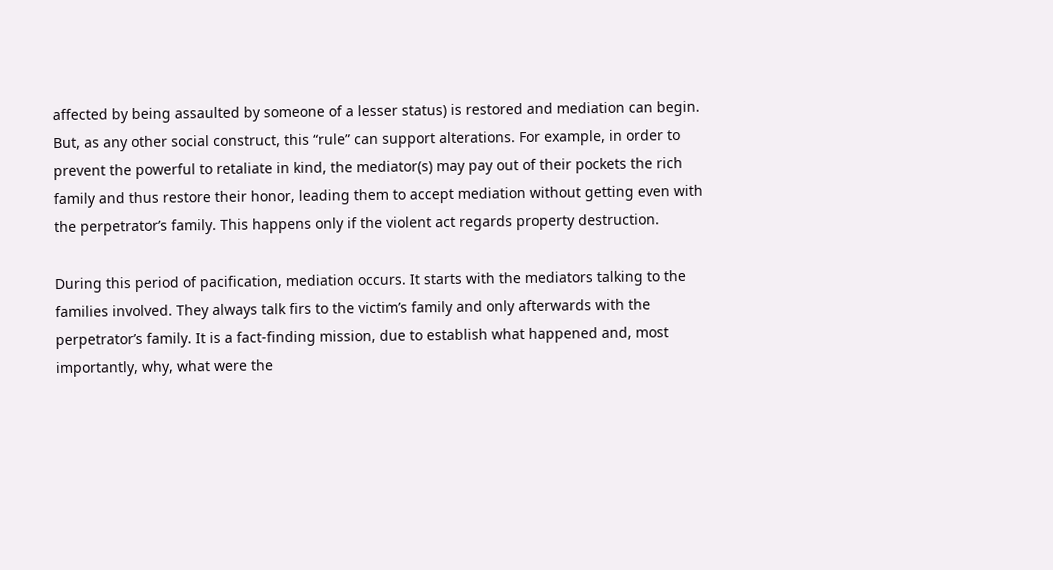affected by being assaulted by someone of a lesser status) is restored and mediation can begin. But, as any other social construct, this “rule” can support alterations. For example, in order to prevent the powerful to retaliate in kind, the mediator(s) may pay out of their pockets the rich family and thus restore their honor, leading them to accept mediation without getting even with the perpetrator’s family. This happens only if the violent act regards property destruction.

During this period of pacification, mediation occurs. It starts with the mediators talking to the families involved. They always talk firs to the victim’s family and only afterwards with the perpetrator’s family. It is a fact-finding mission, due to establish what happened and, most importantly, why, what were the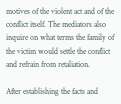motives of the violent act and of the conflict itself. The mediators also inquire on what terms the family of the victim would settle the conflict and refrain from retaliation.

After establishing the facts and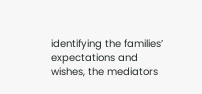identifying the families’ expectations and wishes, the mediators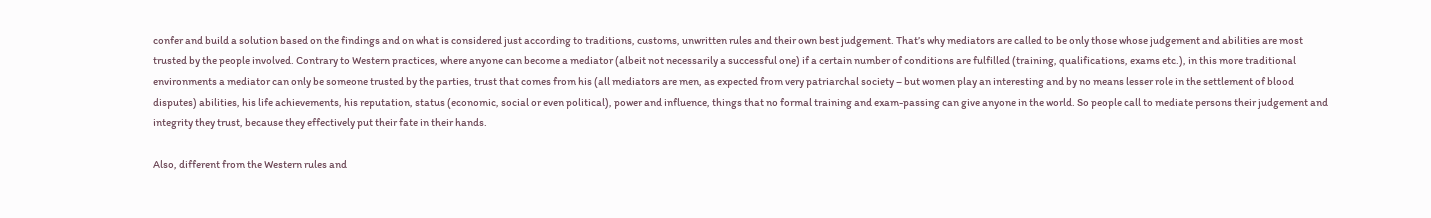confer and build a solution based on the findings and on what is considered just according to traditions, customs, unwritten rules and their own best judgement. That’s why mediators are called to be only those whose judgement and abilities are most trusted by the people involved. Contrary to Western practices, where anyone can become a mediator (albeit not necessarily a successful one) if a certain number of conditions are fulfilled (training, qualifications, exams etc.), in this more traditional environments a mediator can only be someone trusted by the parties, trust that comes from his (all mediators are men, as expected from very patriarchal society – but women play an interesting and by no means lesser role in the settlement of blood disputes) abilities, his life achievements, his reputation, status (economic, social or even political), power and influence, things that no formal training and exam-passing can give anyone in the world. So people call to mediate persons their judgement and integrity they trust, because they effectively put their fate in their hands.

Also, different from the Western rules and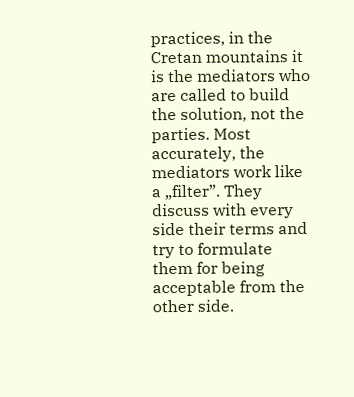practices, in the Cretan mountains it is the mediators who are called to build the solution, not the parties. Most accurately, the mediators work like a „filter”. They discuss with every side their terms and try to formulate them for being acceptable from the other side.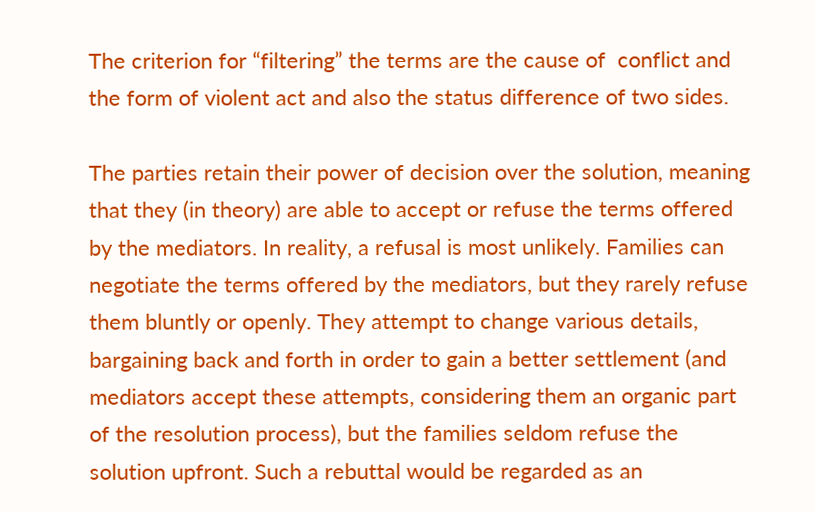The criterion for “filtering” the terms are the cause of  conflict and the form of violent act and also the status difference of two sides.

The parties retain their power of decision over the solution, meaning that they (in theory) are able to accept or refuse the terms offered by the mediators. In reality, a refusal is most unlikely. Families can negotiate the terms offered by the mediators, but they rarely refuse them bluntly or openly. They attempt to change various details, bargaining back and forth in order to gain a better settlement (and mediators accept these attempts, considering them an organic part of the resolution process), but the families seldom refuse the solution upfront. Such a rebuttal would be regarded as an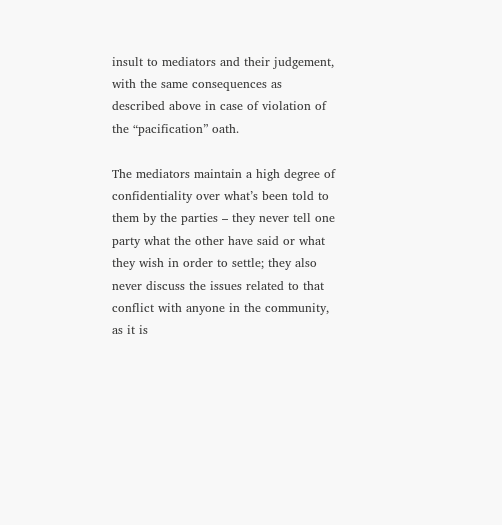insult to mediators and their judgement, with the same consequences as described above in case of violation of the “pacification” oath.

The mediators maintain a high degree of confidentiality over what’s been told to them by the parties – they never tell one party what the other have said or what they wish in order to settle; they also never discuss the issues related to that conflict with anyone in the community, as it is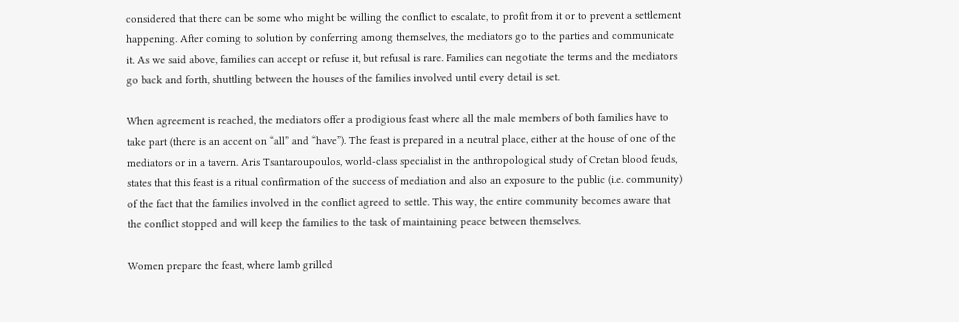considered that there can be some who might be willing the conflict to escalate, to profit from it or to prevent a settlement happening. After coming to solution by conferring among themselves, the mediators go to the parties and communicate it. As we said above, families can accept or refuse it, but refusal is rare. Families can negotiate the terms and the mediators go back and forth, shuttling between the houses of the families involved until every detail is set.

When agreement is reached, the mediators offer a prodigious feast where all the male members of both families have to take part (there is an accent on “all” and “have”). The feast is prepared in a neutral place, either at the house of one of the mediators or in a tavern. Aris Tsantaroupoulos, world-class specialist in the anthropological study of Cretan blood feuds, states that this feast is a ritual confirmation of the success of mediation and also an exposure to the public (i.e. community) of the fact that the families involved in the conflict agreed to settle. This way, the entire community becomes aware that the conflict stopped and will keep the families to the task of maintaining peace between themselves.

Women prepare the feast, where lamb grilled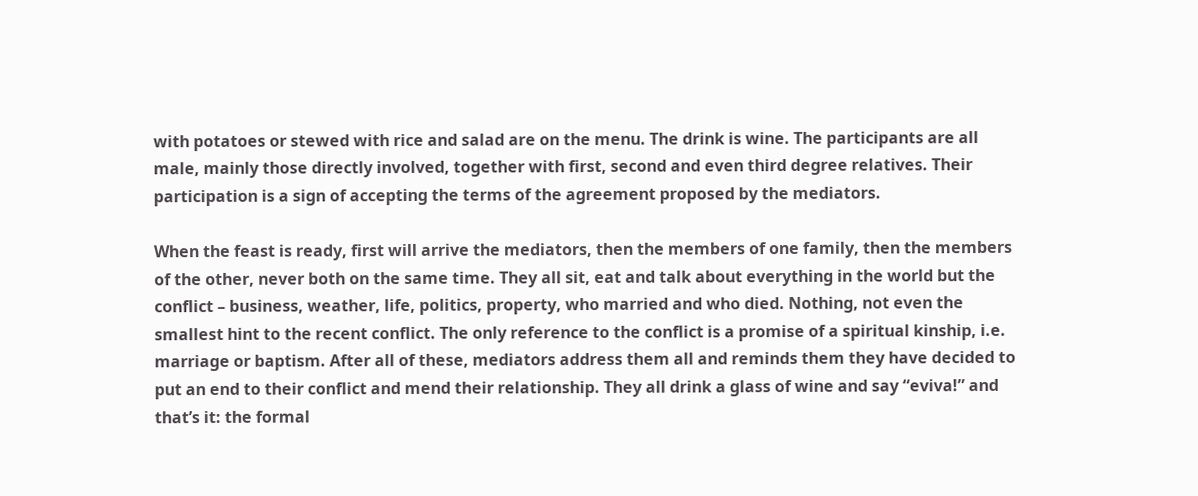with potatoes or stewed with rice and salad are on the menu. The drink is wine. The participants are all male, mainly those directly involved, together with first, second and even third degree relatives. Their participation is a sign of accepting the terms of the agreement proposed by the mediators.

When the feast is ready, first will arrive the mediators, then the members of one family, then the members of the other, never both on the same time. They all sit, eat and talk about everything in the world but the conflict – business, weather, life, politics, property, who married and who died. Nothing, not even the smallest hint to the recent conflict. The only reference to the conflict is a promise of a spiritual kinship, i.e. marriage or baptism. After all of these, mediators address them all and reminds them they have decided to put an end to their conflict and mend their relationship. They all drink a glass of wine and say “eviva!” and that’s it: the formal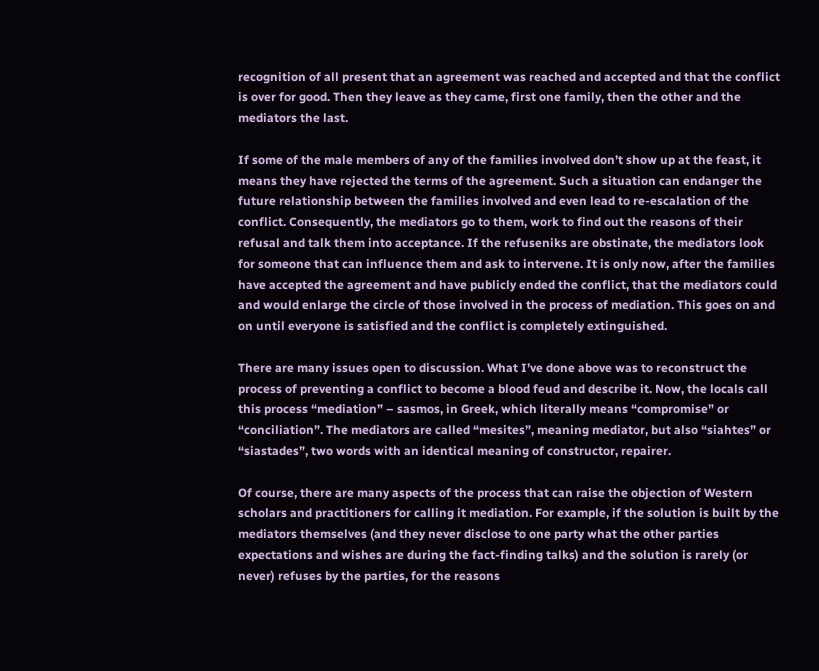recognition of all present that an agreement was reached and accepted and that the conflict is over for good. Then they leave as they came, first one family, then the other and the mediators the last.

If some of the male members of any of the families involved don’t show up at the feast, it means they have rejected the terms of the agreement. Such a situation can endanger the future relationship between the families involved and even lead to re-escalation of the conflict. Consequently, the mediators go to them, work to find out the reasons of their refusal and talk them into acceptance. If the refuseniks are obstinate, the mediators look for someone that can influence them and ask to intervene. It is only now, after the families have accepted the agreement and have publicly ended the conflict, that the mediators could and would enlarge the circle of those involved in the process of mediation. This goes on and on until everyone is satisfied and the conflict is completely extinguished.

There are many issues open to discussion. What I’ve done above was to reconstruct the process of preventing a conflict to become a blood feud and describe it. Now, the locals call this process “mediation” – sasmos, in Greek, which literally means “compromise” or “conciliation”. The mediators are called “mesites”, meaning mediator, but also “siahtes” or “siastades”, two words with an identical meaning of constructor, repairer.

Of course, there are many aspects of the process that can raise the objection of Western scholars and practitioners for calling it mediation. For example, if the solution is built by the mediators themselves (and they never disclose to one party what the other parties expectations and wishes are during the fact-finding talks) and the solution is rarely (or never) refuses by the parties, for the reasons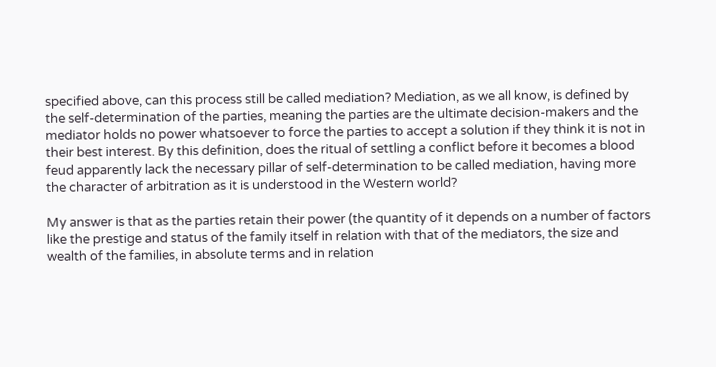specified above, can this process still be called mediation? Mediation, as we all know, is defined by the self-determination of the parties, meaning the parties are the ultimate decision-makers and the mediator holds no power whatsoever to force the parties to accept a solution if they think it is not in their best interest. By this definition, does the ritual of settling a conflict before it becomes a blood feud apparently lack the necessary pillar of self-determination to be called mediation, having more the character of arbitration as it is understood in the Western world?

My answer is that as the parties retain their power (the quantity of it depends on a number of factors like the prestige and status of the family itself in relation with that of the mediators, the size and wealth of the families, in absolute terms and in relation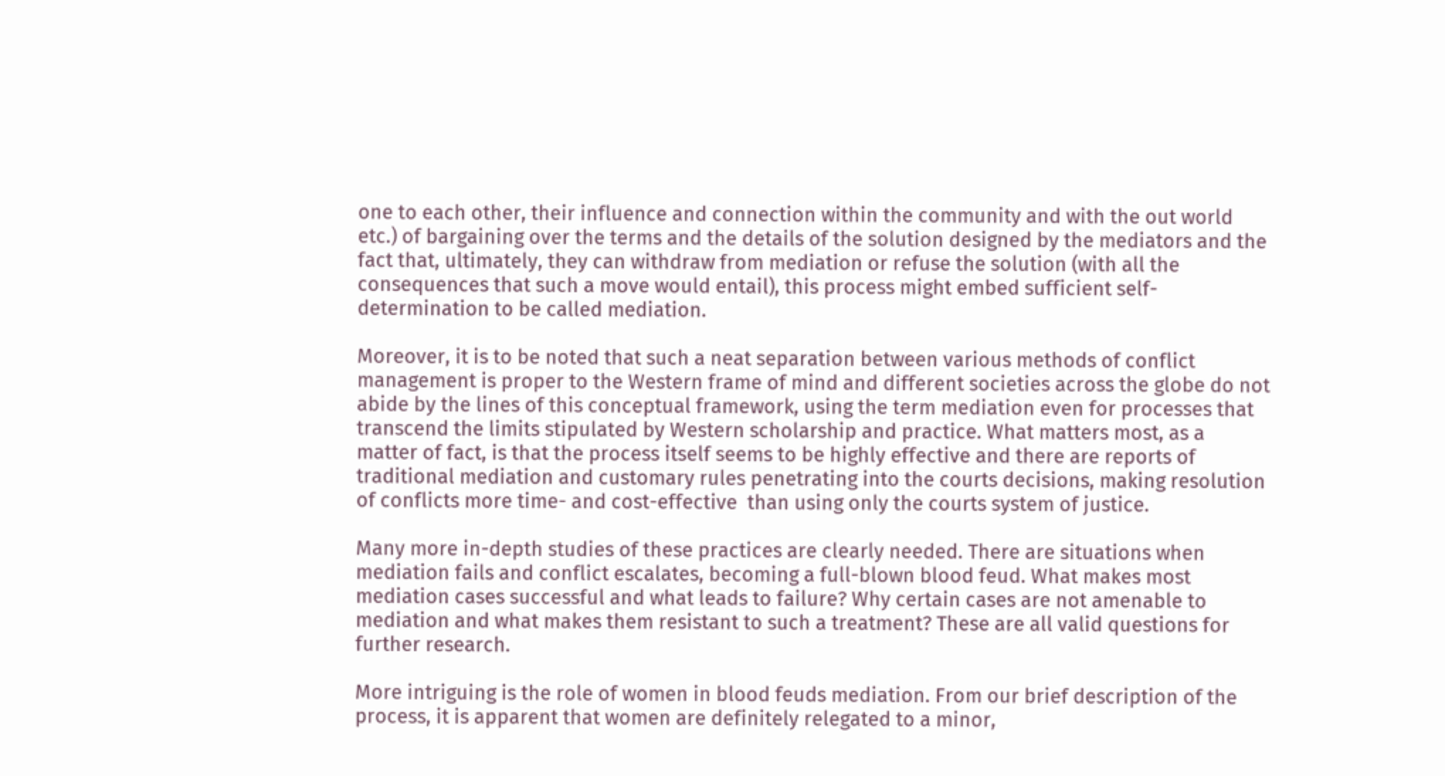one to each other, their influence and connection within the community and with the out world etc.) of bargaining over the terms and the details of the solution designed by the mediators and the fact that, ultimately, they can withdraw from mediation or refuse the solution (with all the consequences that such a move would entail), this process might embed sufficient self-determination to be called mediation.

Moreover, it is to be noted that such a neat separation between various methods of conflict management is proper to the Western frame of mind and different societies across the globe do not abide by the lines of this conceptual framework, using the term mediation even for processes that transcend the limits stipulated by Western scholarship and practice. What matters most, as a matter of fact, is that the process itself seems to be highly effective and there are reports of traditional mediation and customary rules penetrating into the courts decisions, making resolution of conflicts more time- and cost-effective  than using only the courts system of justice.

Many more in-depth studies of these practices are clearly needed. There are situations when mediation fails and conflict escalates, becoming a full-blown blood feud. What makes most mediation cases successful and what leads to failure? Why certain cases are not amenable to mediation and what makes them resistant to such a treatment? These are all valid questions for further research.

More intriguing is the role of women in blood feuds mediation. From our brief description of the process, it is apparent that women are definitely relegated to a minor,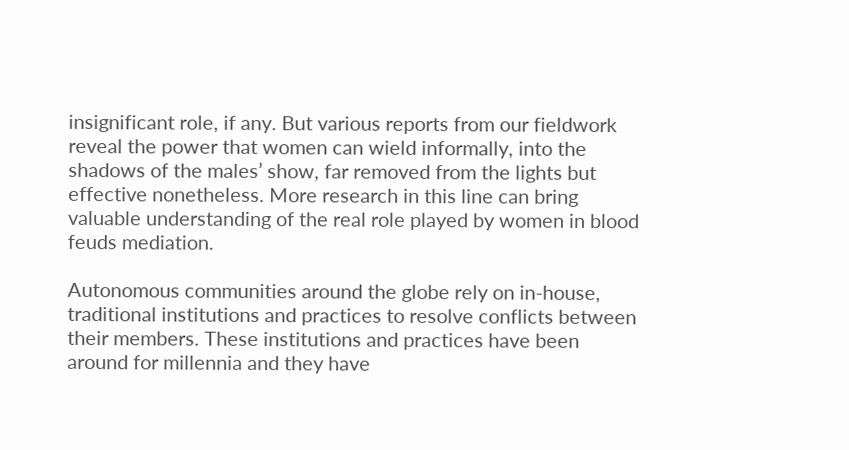insignificant role, if any. But various reports from our fieldwork reveal the power that women can wield informally, into the shadows of the males’ show, far removed from the lights but effective nonetheless. More research in this line can bring valuable understanding of the real role played by women in blood feuds mediation.

Autonomous communities around the globe rely on in-house, traditional institutions and practices to resolve conflicts between their members. These institutions and practices have been around for millennia and they have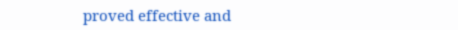proved effective and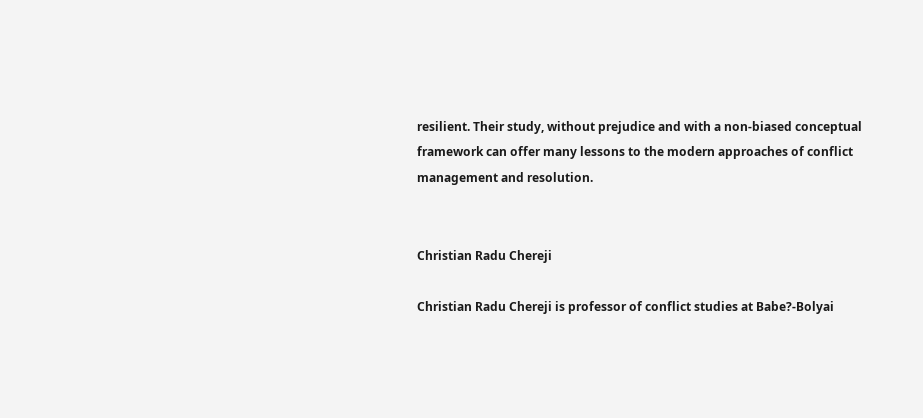resilient. Their study, without prejudice and with a non-biased conceptual framework can offer many lessons to the modern approaches of conflict management and resolution.


Christian Radu Chereji

Christian Radu Chereji is professor of conflict studies at Babe?-Bolyai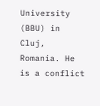University (BBU) in Cluj, Romania. He is a conflict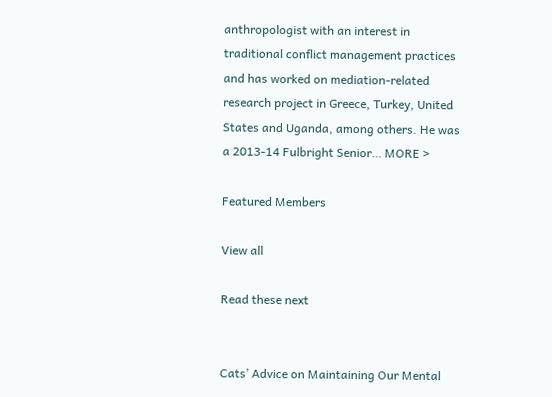anthropologist with an interest in traditional conflict management practices and has worked on mediation-related research project in Greece, Turkey, United States and Uganda, among others. He was a 2013-14 Fulbright Senior… MORE >

Featured Members

View all

Read these next


Cats’ Advice on Maintaining Our Mental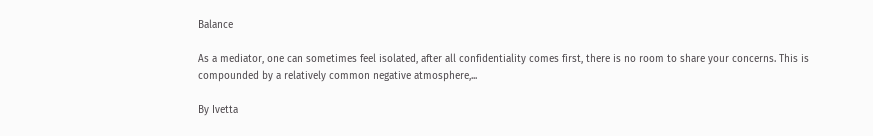Balance

As a mediator, one can sometimes feel isolated, after all confidentiality comes first, there is no room to share your concerns. This is compounded by a relatively common negative atmosphere,...

By Ivetta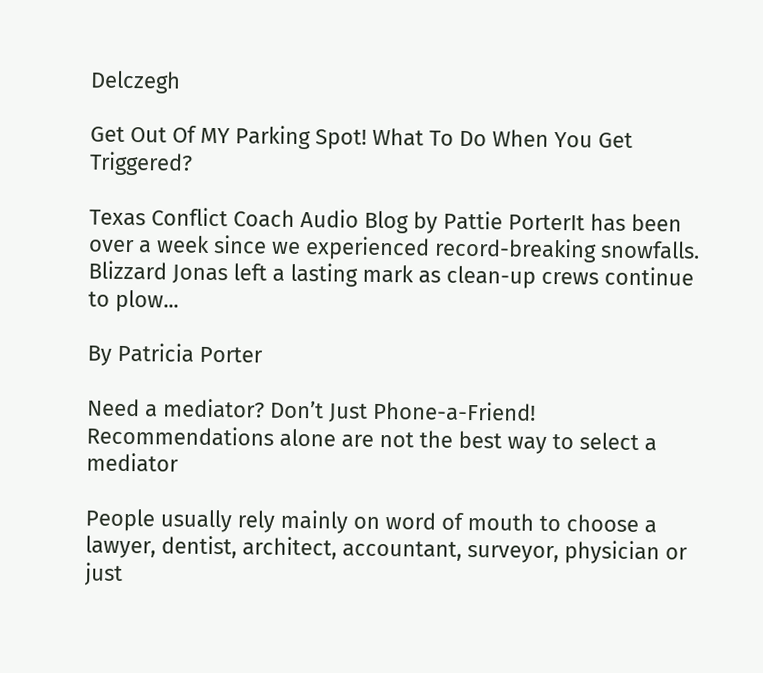Delczegh

Get Out Of MY Parking Spot! What To Do When You Get Triggered?

Texas Conflict Coach Audio Blog by Pattie PorterIt has been over a week since we experienced record-breaking snowfalls. Blizzard Jonas left a lasting mark as clean-up crews continue to plow...

By Patricia Porter

Need a mediator? Don’t Just Phone-a-Friend! Recommendations alone are not the best way to select a mediator

People usually rely mainly on word of mouth to choose a lawyer, dentist, architect, accountant, surveyor, physician or just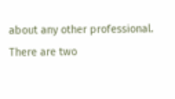about any other professional. There are two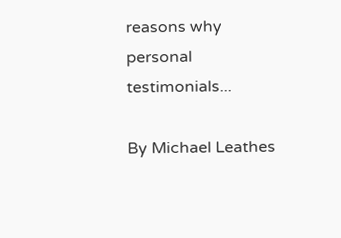reasons why personal testimonials...

By Michael Leathes